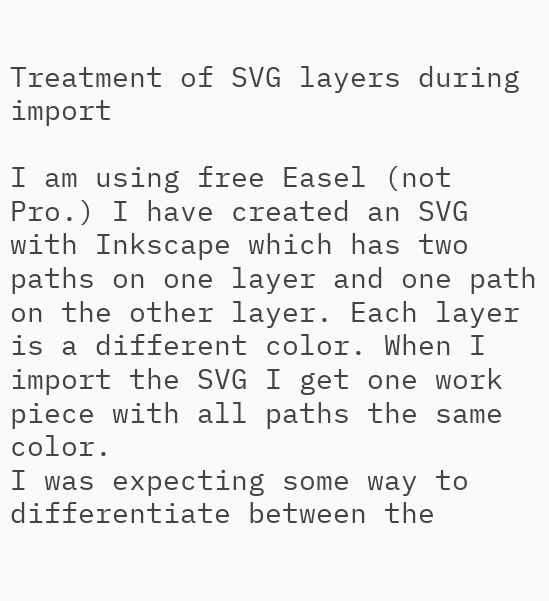Treatment of SVG layers during import

I am using free Easel (not Pro.) I have created an SVG with Inkscape which has two paths on one layer and one path on the other layer. Each layer is a different color. When I import the SVG I get one work piece with all paths the same color.
I was expecting some way to differentiate between the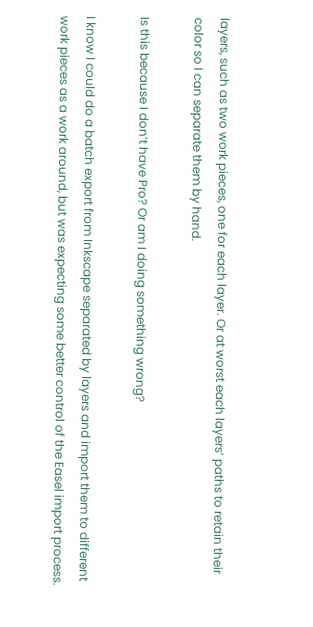layers, such as two work pieces, one for each layer. Or at worst each layers’ paths to retain their color so I can separate them by hand.

Is this because I don’t have Pro? Or am I doing something wrong?

I know I could do a batch export from Inkscape separated by layers and import them to different work pieces as a work around, but was expecting some better control of the Easel import process.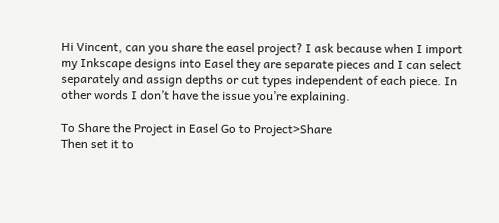Hi Vincent, can you share the easel project? I ask because when I import my Inkscape designs into Easel they are separate pieces and I can select separately and assign depths or cut types independent of each piece. In other words I don’t have the issue you’re explaining.

To Share the Project in Easel Go to Project>Share
Then set it to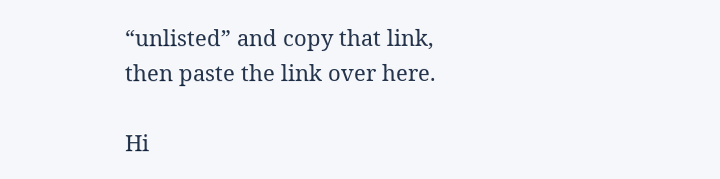“unlisted” and copy that link, then paste the link over here.

Hi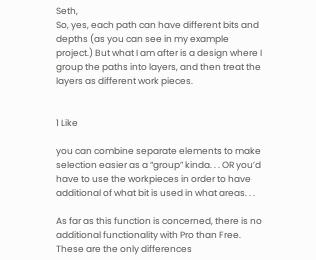Seth,
So, yes, each path can have different bits and depths (as you can see in my example project.) But what I am after is a design where I group the paths into layers, and then treat the layers as different work pieces.


1 Like

you can combine separate elements to make selection easier as a “group” kinda. . . OR you’d have to use the workpieces in order to have additional of what bit is used in what areas. . .

As far as this function is concerned, there is no additional functionality with Pro than Free.
These are the only differences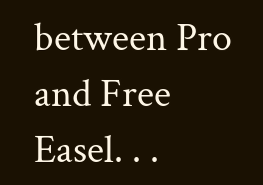between Pro and Free Easel. . .